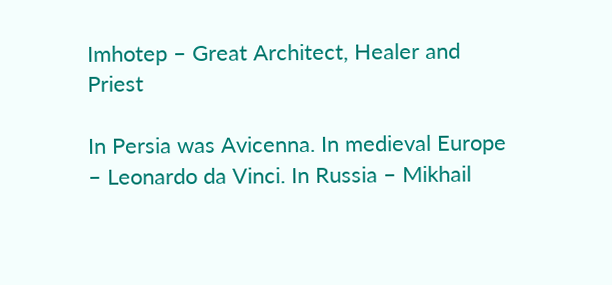Imhotep – Great Architect, Healer and Priest

In Persia was Avicenna. In medieval Europe – Leonardo da Vinci. In Russia – Mikhail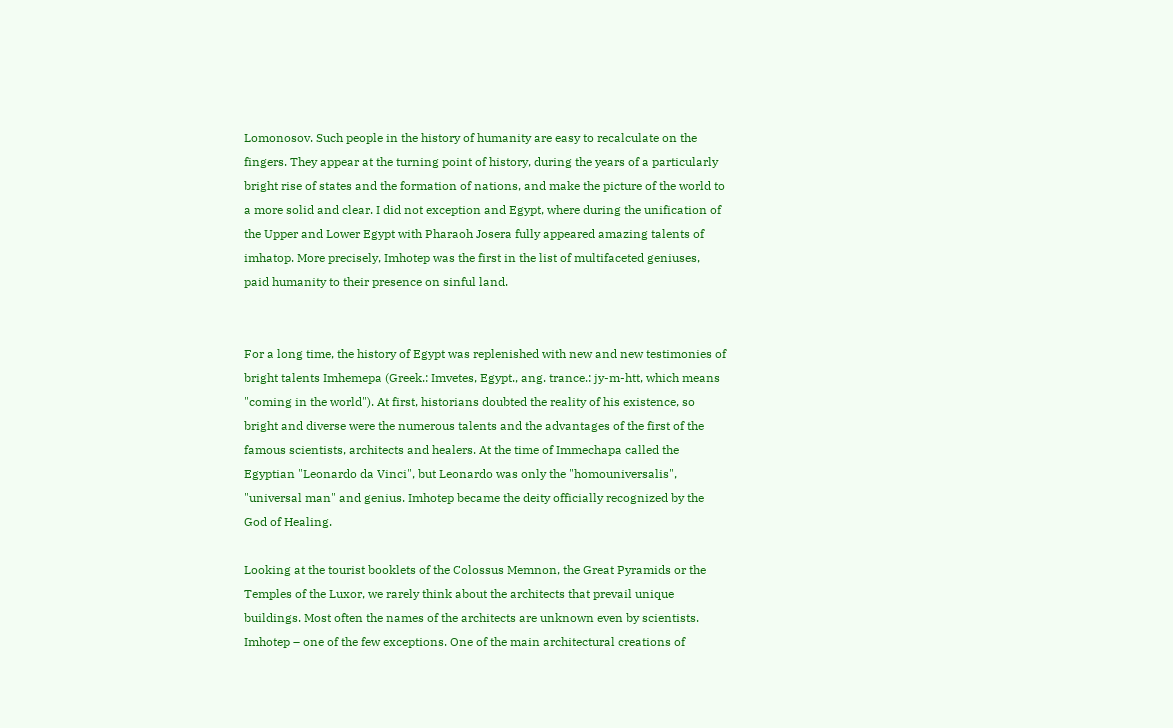Lomonosov. Such people in the history of humanity are easy to recalculate on the fingers. They appear at the turning point of history, during the years of a particularly bright rise of states and the formation of nations, and make the picture of the world to a more solid and clear. I did not exception and Egypt, where during the unification of the Upper and Lower Egypt with Pharaoh Josera fully appeared amazing talents of imhatop. More precisely, Imhotep was the first in the list of multifaceted geniuses, paid humanity to their presence on sinful land.


For a long time, the history of Egypt was replenished with new and new testimonies of bright talents Imhemepa (Greek.: Imvetes, Egypt., ang. trance.: jy-m-htt, which means "coming in the world"). At first, historians doubted the reality of his existence, so bright and diverse were the numerous talents and the advantages of the first of the famous scientists, architects and healers. At the time of Immechapa called the Egyptian "Leonardo da Vinci", but Leonardo was only the "homouniversalis", "universal man" and genius. Imhotep became the deity officially recognized by the God of Healing.

Looking at the tourist booklets of the Colossus Memnon, the Great Pyramids or the Temples of the Luxor, we rarely think about the architects that prevail unique buildings. Most often the names of the architects are unknown even by scientists. Imhotep – one of the few exceptions. One of the main architectural creations of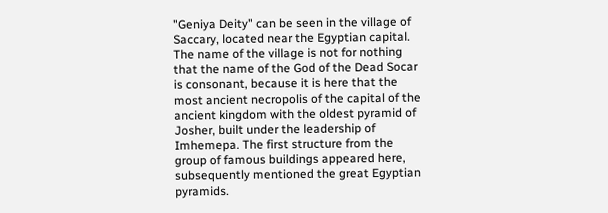"Geniya Deity" can be seen in the village of Saccary, located near the Egyptian capital. The name of the village is not for nothing that the name of the God of the Dead Socar is consonant, because it is here that the most ancient necropolis of the capital of the ancient kingdom with the oldest pyramid of Josher, built under the leadership of Imhemepa. The first structure from the group of famous buildings appeared here, subsequently mentioned the great Egyptian pyramids.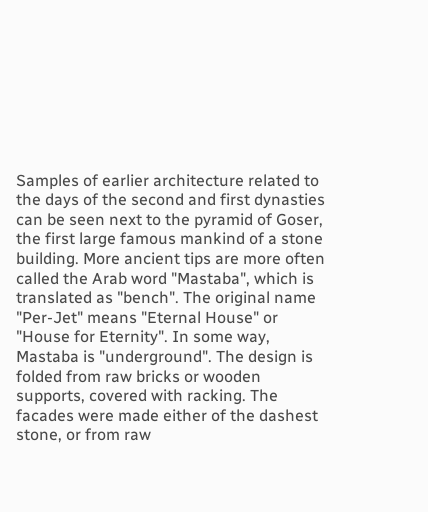Samples of earlier architecture related to the days of the second and first dynasties can be seen next to the pyramid of Goser, the first large famous mankind of a stone building. More ancient tips are more often called the Arab word "Mastaba", which is translated as "bench". The original name "Per-Jet" means "Eternal House" or "House for Eternity". In some way, Mastaba is "underground". The design is folded from raw bricks or wooden supports, covered with racking. The facades were made either of the dashest stone, or from raw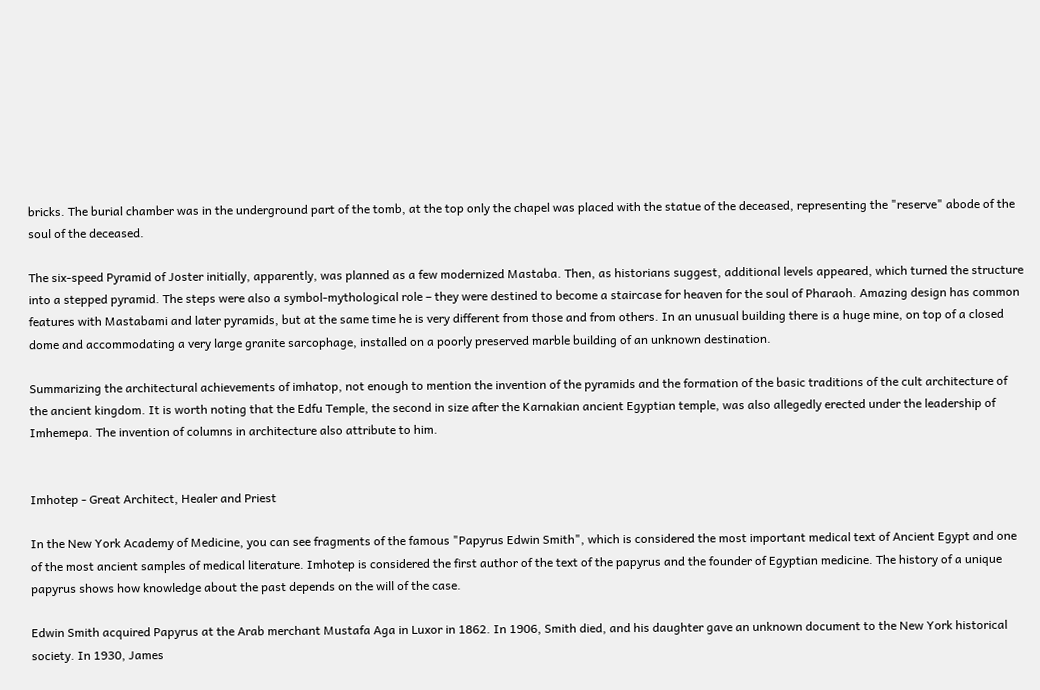bricks. The burial chamber was in the underground part of the tomb, at the top only the chapel was placed with the statue of the deceased, representing the "reserve" abode of the soul of the deceased.

The six-speed Pyramid of Joster initially, apparently, was planned as a few modernized Mastaba. Then, as historians suggest, additional levels appeared, which turned the structure into a stepped pyramid. The steps were also a symbol-mythological role – they were destined to become a staircase for heaven for the soul of Pharaoh. Amazing design has common features with Mastabami and later pyramids, but at the same time he is very different from those and from others. In an unusual building there is a huge mine, on top of a closed dome and accommodating a very large granite sarcophage, installed on a poorly preserved marble building of an unknown destination.

Summarizing the architectural achievements of imhatop, not enough to mention the invention of the pyramids and the formation of the basic traditions of the cult architecture of the ancient kingdom. It is worth noting that the Edfu Temple, the second in size after the Karnakian ancient Egyptian temple, was also allegedly erected under the leadership of Imhemepa. The invention of columns in architecture also attribute to him.


Imhotep - Great Architect, Healer and Priest

In the New York Academy of Medicine, you can see fragments of the famous "Papyrus Edwin Smith", which is considered the most important medical text of Ancient Egypt and one of the most ancient samples of medical literature. Imhotep is considered the first author of the text of the papyrus and the founder of Egyptian medicine. The history of a unique papyrus shows how knowledge about the past depends on the will of the case.

Edwin Smith acquired Papyrus at the Arab merchant Mustafa Aga in Luxor in 1862. In 1906, Smith died, and his daughter gave an unknown document to the New York historical society. In 1930, James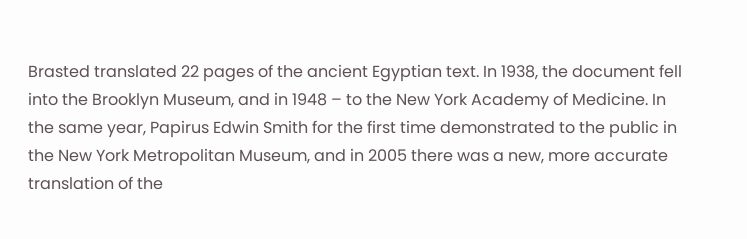Brasted translated 22 pages of the ancient Egyptian text. In 1938, the document fell into the Brooklyn Museum, and in 1948 – to the New York Academy of Medicine. In the same year, Papirus Edwin Smith for the first time demonstrated to the public in the New York Metropolitan Museum, and in 2005 there was a new, more accurate translation of the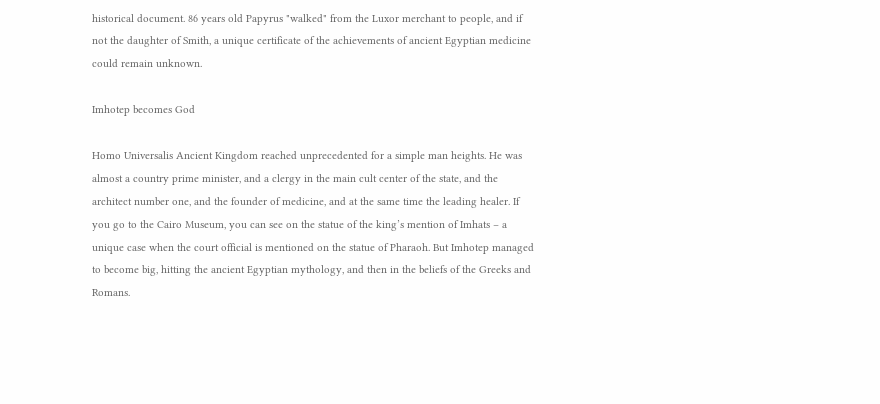historical document. 86 years old Papyrus "walked" from the Luxor merchant to people, and if not the daughter of Smith, a unique certificate of the achievements of ancient Egyptian medicine could remain unknown.

Imhotep becomes God

Homo Universalis Ancient Kingdom reached unprecedented for a simple man heights. He was almost a country prime minister, and a clergy in the main cult center of the state, and the architect number one, and the founder of medicine, and at the same time the leading healer. If you go to the Cairo Museum, you can see on the statue of the king’s mention of Imhats – a unique case when the court official is mentioned on the statue of Pharaoh. But Imhotep managed to become big, hitting the ancient Egyptian mythology, and then in the beliefs of the Greeks and Romans.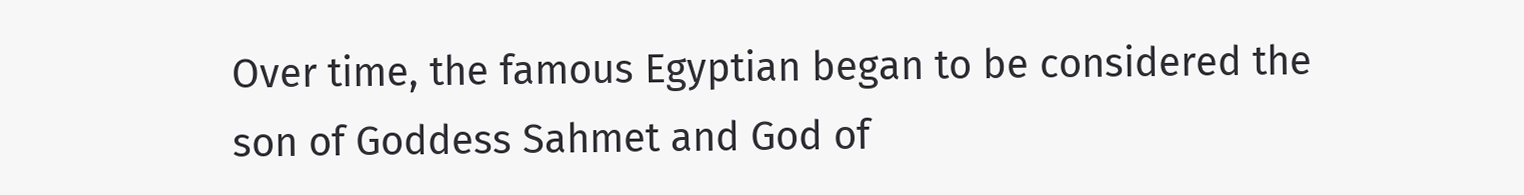Over time, the famous Egyptian began to be considered the son of Goddess Sahmet and God of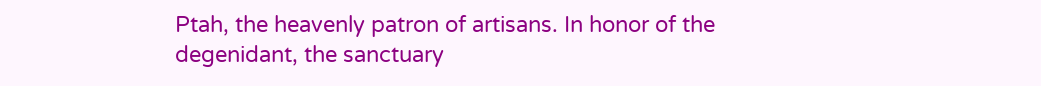Ptah, the heavenly patron of artisans. In honor of the degenidant, the sanctuary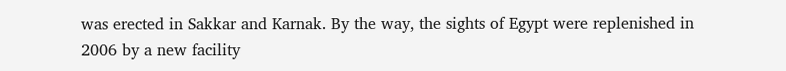was erected in Sakkar and Karnak. By the way, the sights of Egypt were replenished in 2006 by a new facility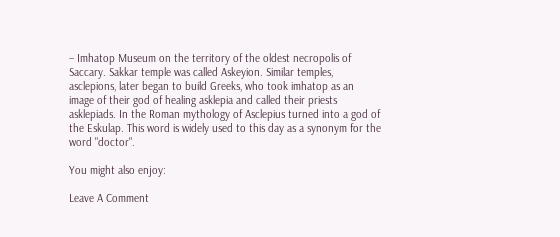– Imhatop Museum on the territory of the oldest necropolis of Saccary. Sakkar temple was called Askeyion. Similar temples, asclepions, later began to build Greeks, who took imhatop as an image of their god of healing asklepia and called their priests asklepiads. In the Roman mythology of Asclepius turned into a god of the Eskulap. This word is widely used to this day as a synonym for the word "doctor".

You might also enjoy:

Leave A Comment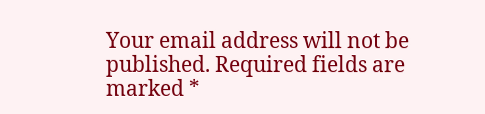Your email address will not be published. Required fields are marked *